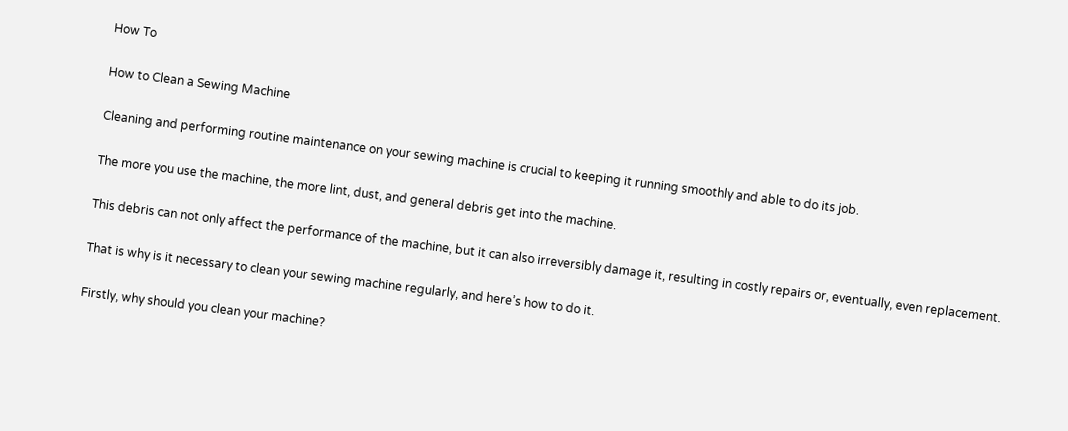How To

How to Clean a Sewing Machine

Cleaning and performing routine maintenance on your sewing machine is crucial to keeping it running smoothly and able to do its job.

The more you use the machine, the more lint, dust, and general debris get into the machine.

This debris can not only affect the performance of the machine, but it can also irreversibly damage it, resulting in costly repairs or, eventually, even replacement.

That is why is it necessary to clean your sewing machine regularly, and here’s how to do it.

Firstly, why should you clean your machine?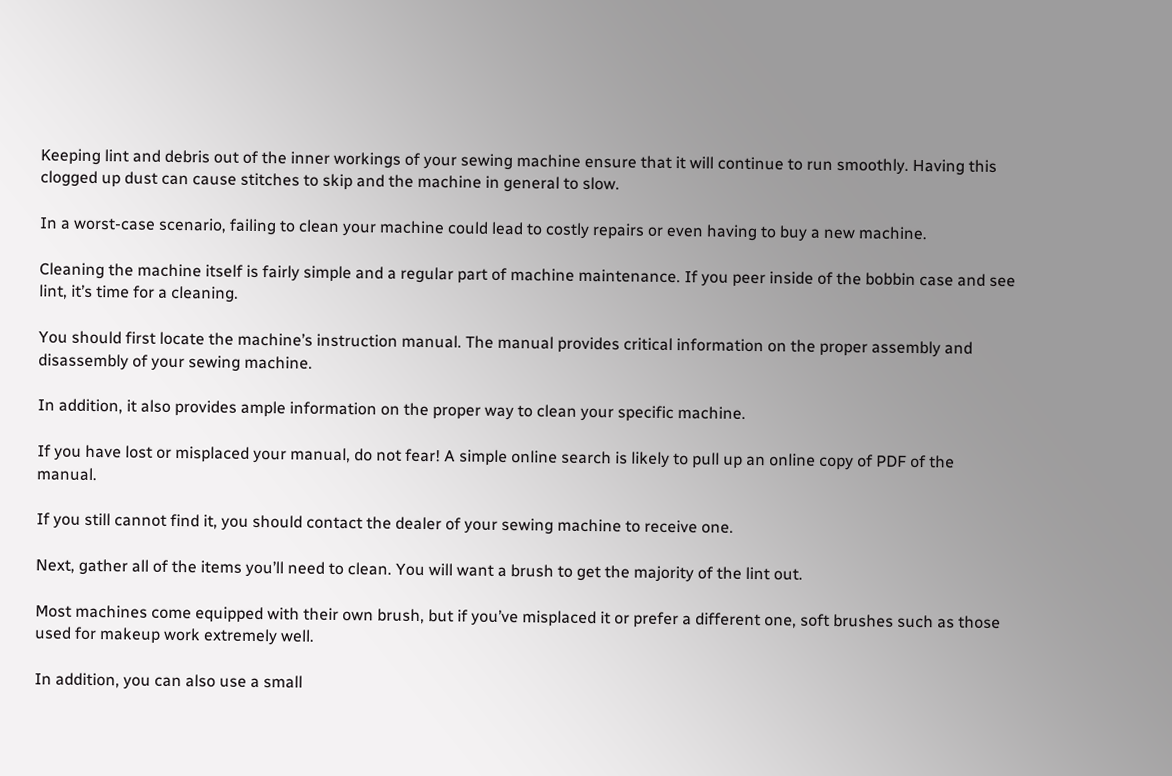Keeping lint and debris out of the inner workings of your sewing machine ensure that it will continue to run smoothly. Having this clogged up dust can cause stitches to skip and the machine in general to slow.

In a worst-case scenario, failing to clean your machine could lead to costly repairs or even having to buy a new machine.

Cleaning the machine itself is fairly simple and a regular part of machine maintenance. If you peer inside of the bobbin case and see lint, it’s time for a cleaning.

You should first locate the machine’s instruction manual. The manual provides critical information on the proper assembly and disassembly of your sewing machine.

In addition, it also provides ample information on the proper way to clean your specific machine.

If you have lost or misplaced your manual, do not fear! A simple online search is likely to pull up an online copy of PDF of the manual.

If you still cannot find it, you should contact the dealer of your sewing machine to receive one.

Next, gather all of the items you’ll need to clean. You will want a brush to get the majority of the lint out.

Most machines come equipped with their own brush, but if you’ve misplaced it or prefer a different one, soft brushes such as those used for makeup work extremely well.

In addition, you can also use a small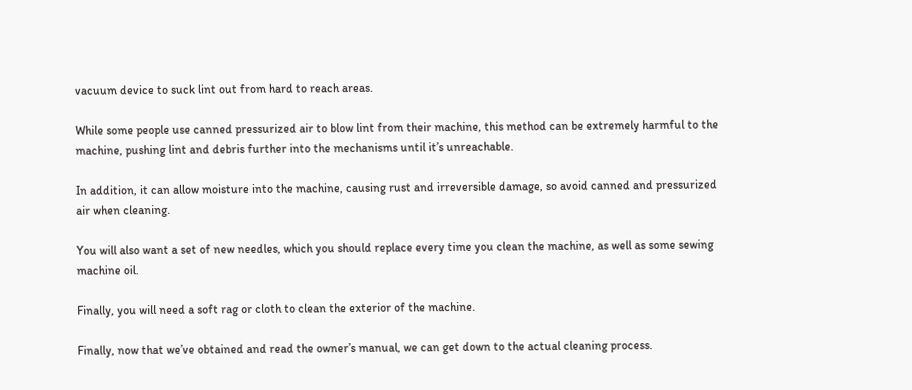vacuum device to suck lint out from hard to reach areas.

While some people use canned pressurized air to blow lint from their machine, this method can be extremely harmful to the machine, pushing lint and debris further into the mechanisms until it’s unreachable.

In addition, it can allow moisture into the machine, causing rust and irreversible damage, so avoid canned and pressurized air when cleaning.

You will also want a set of new needles, which you should replace every time you clean the machine, as well as some sewing machine oil.

Finally, you will need a soft rag or cloth to clean the exterior of the machine.

Finally, now that we’ve obtained and read the owner’s manual, we can get down to the actual cleaning process.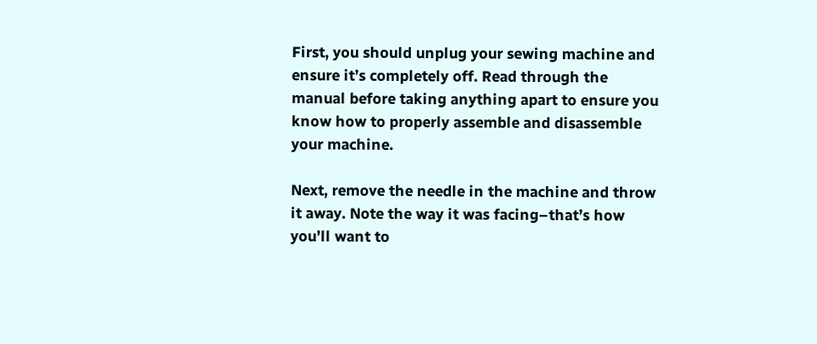First, you should unplug your sewing machine and ensure it’s completely off. Read through the manual before taking anything apart to ensure you know how to properly assemble and disassemble your machine.

Next, remove the needle in the machine and throw it away. Note the way it was facing–that’s how you’ll want to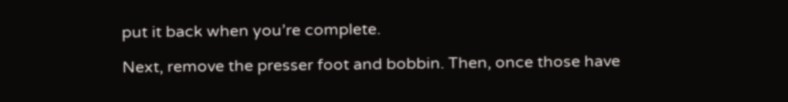put it back when you’re complete.

Next, remove the presser foot and bobbin. Then, once those have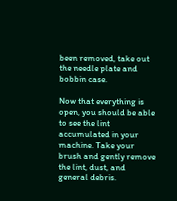been removed, take out the needle plate and bobbin case.

Now that everything is open, you should be able to see the lint accumulated in your machine. Take your brush and gently remove the lint, dust, and general debris.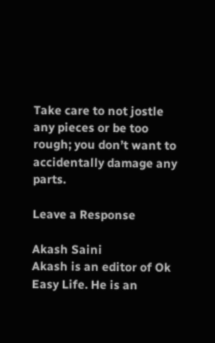Take care to not jostle any pieces or be too rough; you don’t want to accidentally damage any parts.

Leave a Response

Akash Saini
Akash is an editor of Ok Easy Life. He is an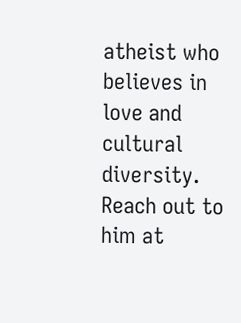atheist who believes in love and cultural diversity. Reach out to him at